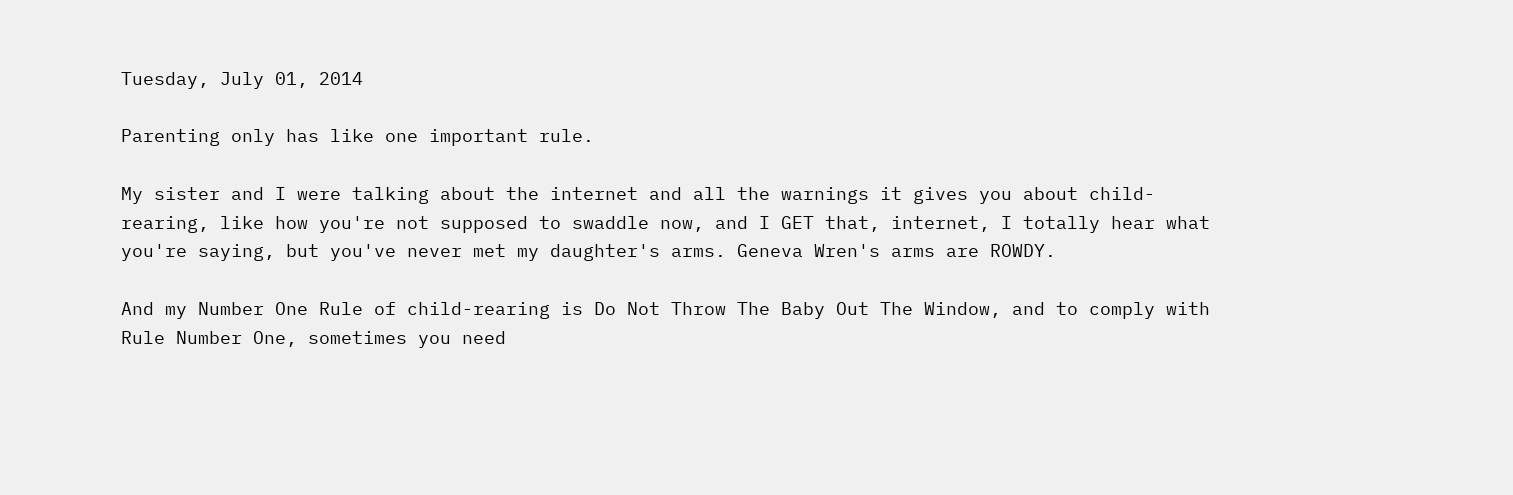Tuesday, July 01, 2014

Parenting only has like one important rule.

My sister and I were talking about the internet and all the warnings it gives you about child-rearing, like how you're not supposed to swaddle now, and I GET that, internet, I totally hear what you're saying, but you've never met my daughter's arms. Geneva Wren's arms are ROWDY.

And my Number One Rule of child-rearing is Do Not Throw The Baby Out The Window, and to comply with Rule Number One, sometimes you need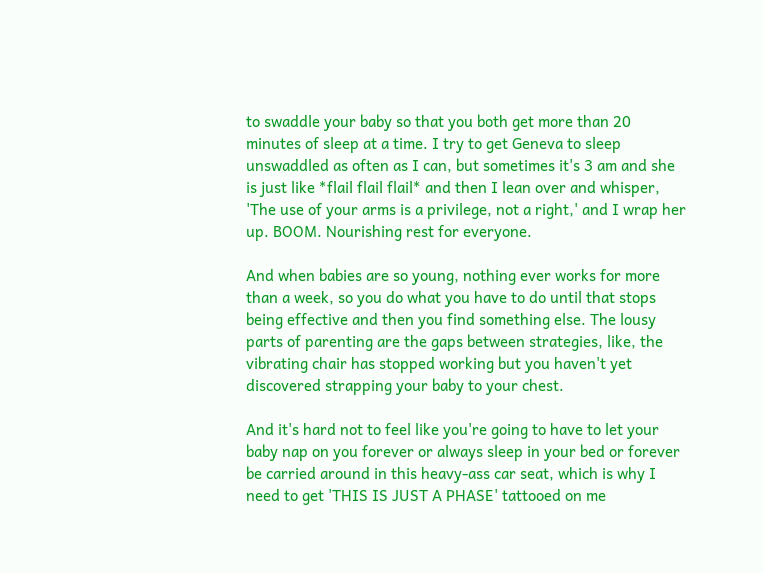to swaddle your baby so that you both get more than 20 minutes of sleep at a time. I try to get Geneva to sleep unswaddled as often as I can, but sometimes it's 3 am and she is just like *flail flail flail* and then I lean over and whisper, 'The use of your arms is a privilege, not a right,' and I wrap her up. BOOM. Nourishing rest for everyone.

And when babies are so young, nothing ever works for more than a week, so you do what you have to do until that stops being effective and then you find something else. The lousy parts of parenting are the gaps between strategies, like, the vibrating chair has stopped working but you haven't yet discovered strapping your baby to your chest.

And it's hard not to feel like you're going to have to let your baby nap on you forever or always sleep in your bed or forever be carried around in this heavy-ass car seat, which is why I need to get 'THIS IS JUST A PHASE' tattooed on me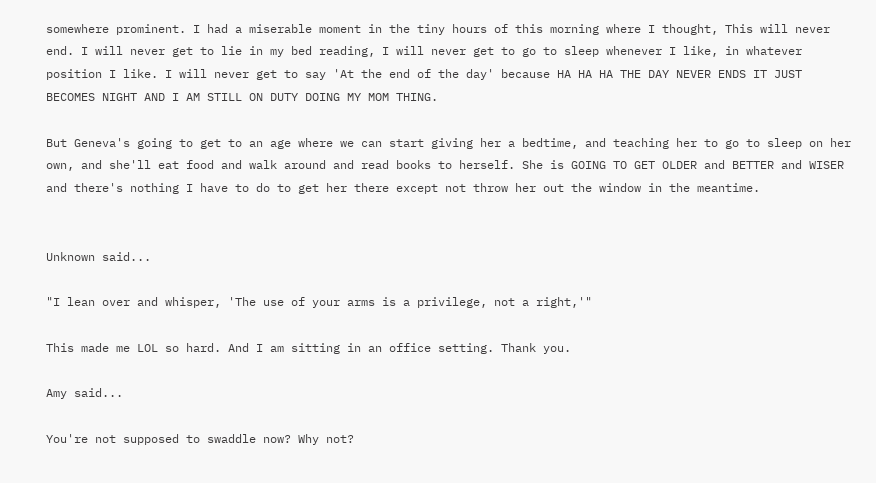somewhere prominent. I had a miserable moment in the tiny hours of this morning where I thought, This will never end. I will never get to lie in my bed reading, I will never get to go to sleep whenever I like, in whatever position I like. I will never get to say 'At the end of the day' because HA HA HA THE DAY NEVER ENDS IT JUST BECOMES NIGHT AND I AM STILL ON DUTY DOING MY MOM THING.

But Geneva's going to get to an age where we can start giving her a bedtime, and teaching her to go to sleep on her own, and she'll eat food and walk around and read books to herself. She is GOING TO GET OLDER and BETTER and WISER and there's nothing I have to do to get her there except not throw her out the window in the meantime.


Unknown said...

"I lean over and whisper, 'The use of your arms is a privilege, not a right,'"

This made me LOL so hard. And I am sitting in an office setting. Thank you.

Amy said...

You're not supposed to swaddle now? Why not?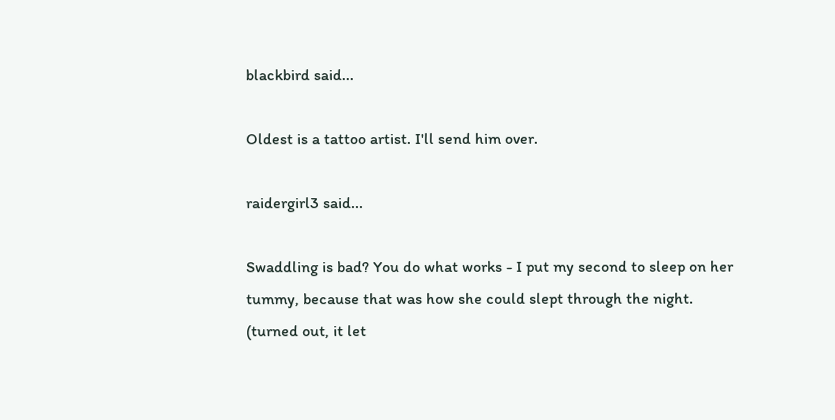blackbird said...

Oldest is a tattoo artist. I'll send him over.

raidergirl3 said...

Swaddling is bad? You do what works - I put my second to sleep on her tummy, because that was how she could slept through the night. (turned out, it let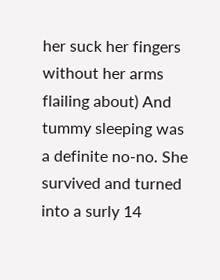her suck her fingers without her arms flailing about) And tummy sleeping was a definite no-no. She survived and turned into a surly 14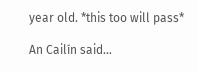year old. *this too will pass*

An Cailín said...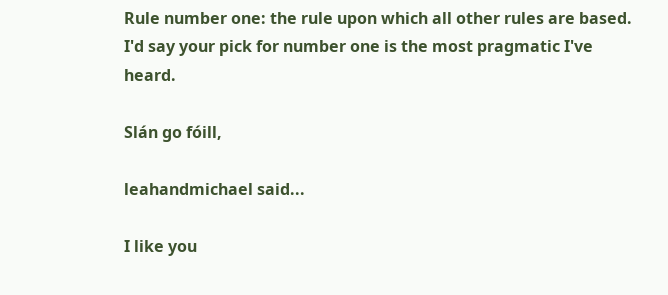Rule number one: the rule upon which all other rules are based. I'd say your pick for number one is the most pragmatic I've heard.

Slán go fóill,

leahandmichael said...

I like you